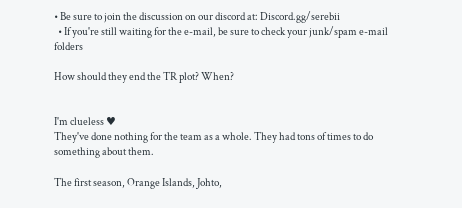• Be sure to join the discussion on our discord at: Discord.gg/serebii
  • If you're still waiting for the e-mail, be sure to check your junk/spam e-mail folders

How should they end the TR plot? When?


I'm clueless ♥
They've done nothing for the team as a whole. They had tons of times to do something about them.

The first season, Orange Islands, Johto,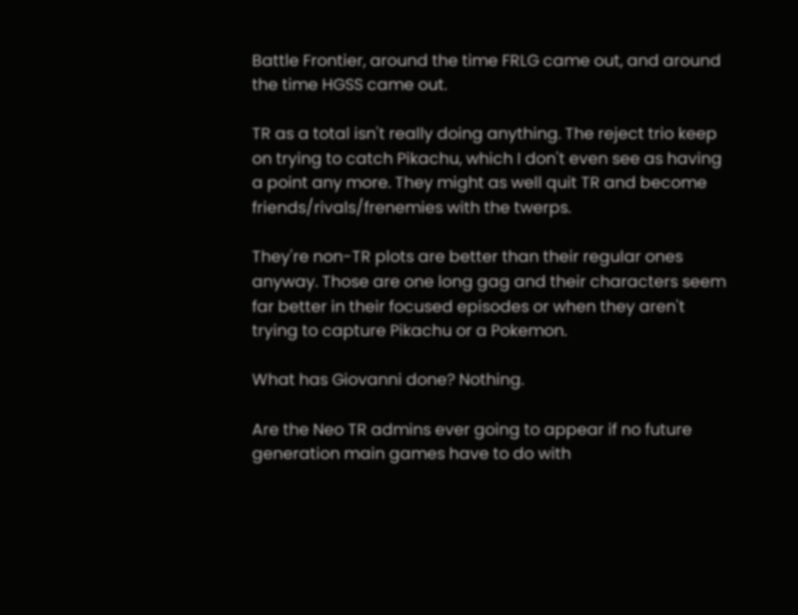Battle Frontier, around the time FRLG came out, and around the time HGSS came out.

TR as a total isn't really doing anything. The reject trio keep on trying to catch Pikachu, which I don't even see as having a point any more. They might as well quit TR and become friends/rivals/frenemies with the twerps.

They're non-TR plots are better than their regular ones anyway. Those are one long gag and their characters seem far better in their focused episodes or when they aren't trying to capture Pikachu or a Pokemon.

What has Giovanni done? Nothing.

Are the Neo TR admins ever going to appear if no future generation main games have to do with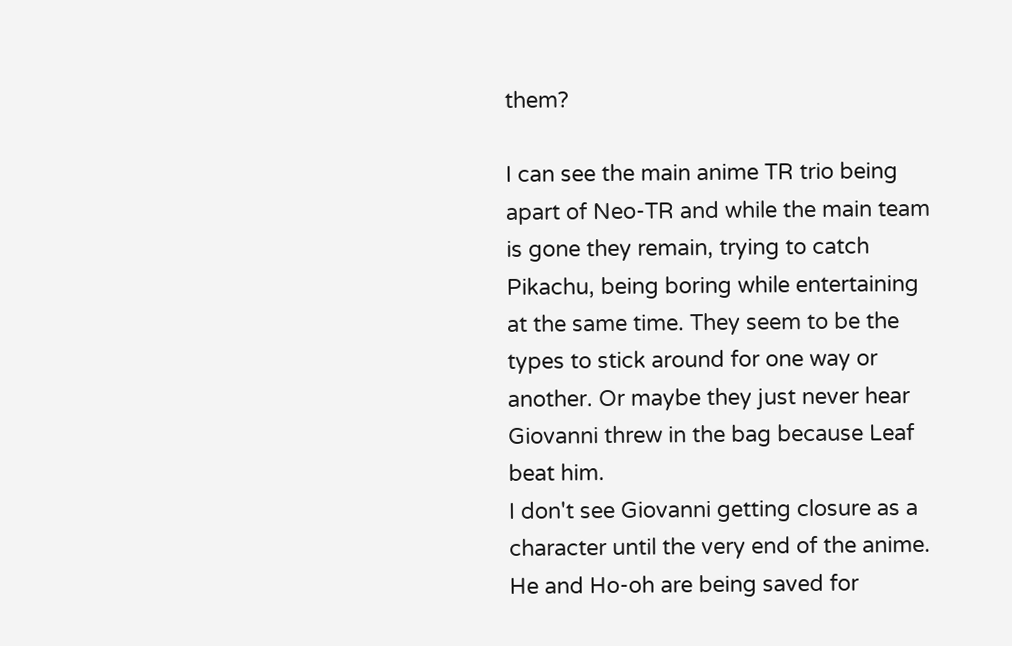them?

I can see the main anime TR trio being apart of Neo-TR and while the main team is gone they remain, trying to catch Pikachu, being boring while entertaining at the same time. They seem to be the types to stick around for one way or another. Or maybe they just never hear Giovanni threw in the bag because Leaf beat him.
I don't see Giovanni getting closure as a character until the very end of the anime. He and Ho-oh are being saved for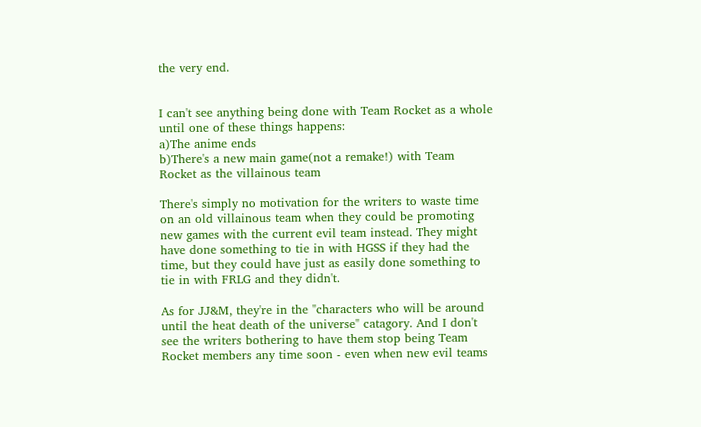the very end.


I can't see anything being done with Team Rocket as a whole until one of these things happens:
a)The anime ends
b)There's a new main game(not a remake!) with Team Rocket as the villainous team

There's simply no motivation for the writers to waste time on an old villainous team when they could be promoting new games with the current evil team instead. They might have done something to tie in with HGSS if they had the time, but they could have just as easily done something to tie in with FRLG and they didn't.

As for JJ&M, they're in the "characters who will be around until the heat death of the universe" catagory. And I don't see the writers bothering to have them stop being Team Rocket members any time soon - even when new evil teams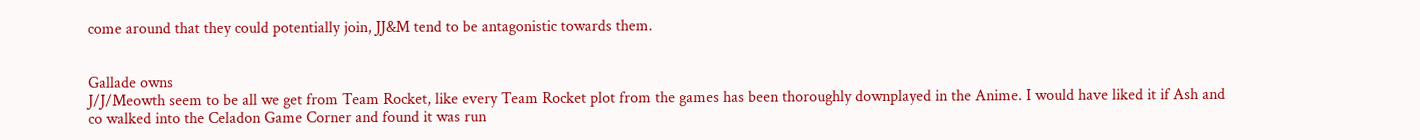come around that they could potentially join, JJ&M tend to be antagonistic towards them.


Gallade owns
J/J/Meowth seem to be all we get from Team Rocket, like every Team Rocket plot from the games has been thoroughly downplayed in the Anime. I would have liked it if Ash and co walked into the Celadon Game Corner and found it was run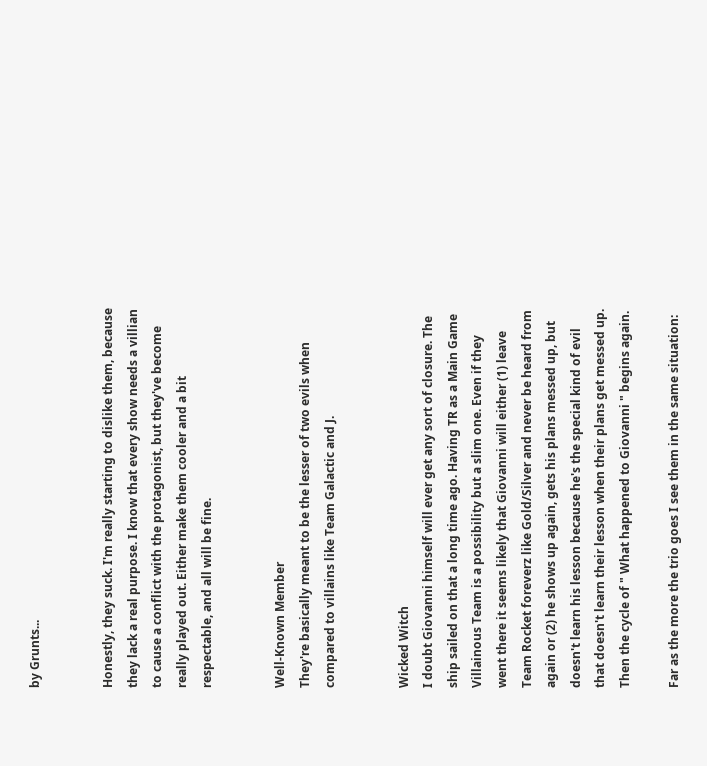by Grunts...


Honestly, they suck. I'm really starting to dislike them, because they lack a real purpose. I know that every show needs a villian to cause a conflict with the protagonist, but they've become really played out. Either make them cooler and a bit respectable, and all will be fine.


Well-Known Member
They're basically meant to be the lesser of two evils when compared to villains like Team Galactic and J.


Wicked Witch
I doubt Giovanni himself will ever get any sort of closure. The ship sailed on that a long time ago. Having TR as a Main Game Villainous Team is a possibility but a slim one. Even if they went there it seems likely that Giovanni will either (1) leave Team Rocket foreverz like Gold/Silver and never be heard from again or (2) he shows up again, gets his plans messed up, but doesn't learn his lesson because he's the special kind of evil that doesn't learn their lesson when their plans get messed up. Then the cycle of " What happened to Giovanni " begins again.

Far as the more the trio goes I see them in the same situation: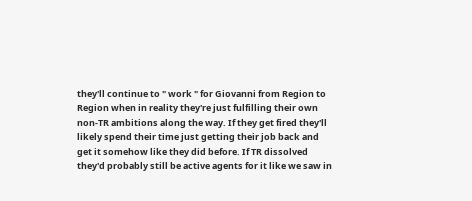they'll continue to " work " for Giovanni from Region to Region when in reality they're just fulfilling their own non-TR ambitions along the way. If they get fired they'll likely spend their time just getting their job back and get it somehow like they did before. If TR dissolved they'd probably still be active agents for it like we saw in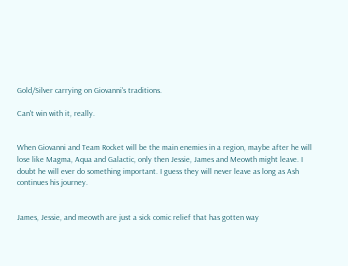Gold/Silver carrying on Giovanni's traditions.

Can't win with it, really.


When Giovanni and Team Rocket will be the main enemies in a region, maybe after he will lose like Magma, Aqua and Galactic, only then Jessie, James and Meowth might leave. I doubt he will ever do something important. I guess they will never leave as long as Ash continues his journey.


James, Jessie, and meowth are just a sick comic relief that has gotten way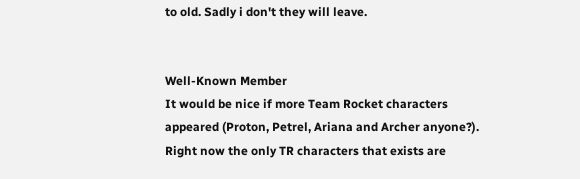to old. Sadly i don't they will leave.


Well-Known Member
It would be nice if more Team Rocket characters appeared (Proton, Petrel, Ariana and Archer anyone?). Right now the only TR characters that exists are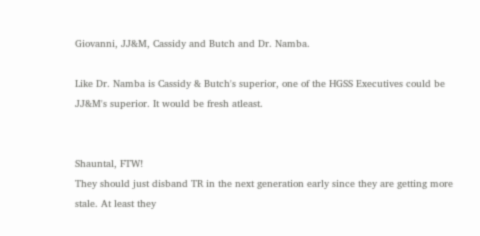Giovanni, JJ&M, Cassidy and Butch and Dr. Namba.

Like Dr. Namba is Cassidy & Butch's superior, one of the HGSS Executives could be JJ&M's superior. It would be fresh atleast.


Shauntal, FTW!
They should just disband TR in the next generation early since they are getting more stale. At least they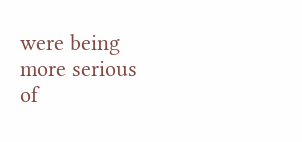were being more serious of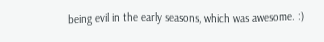being evil in the early seasons, which was awesome. :)